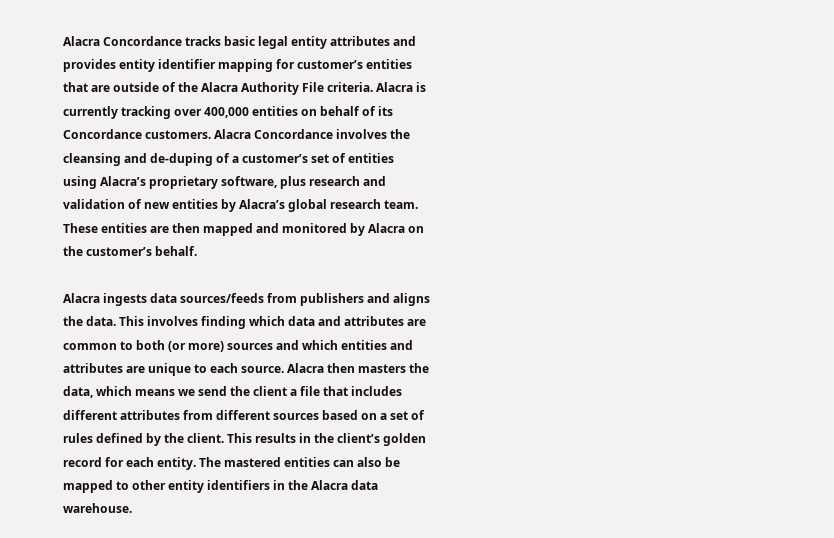Alacra Concordance tracks basic legal entity attributes and provides entity identifier mapping for customer’s entities that are outside of the Alacra Authority File criteria. Alacra is currently tracking over 400,000 entities on behalf of its Concordance customers. Alacra Concordance involves the cleansing and de-duping of a customer’s set of entities using Alacra’s proprietary software, plus research and validation of new entities by Alacra’s global research team. These entities are then mapped and monitored by Alacra on the customer’s behalf.

Alacra ingests data sources/feeds from publishers and aligns the data. This involves finding which data and attributes are common to both (or more) sources and which entities and attributes are unique to each source. Alacra then masters the data, which means we send the client a file that includes different attributes from different sources based on a set of rules defined by the client. This results in the client’s golden record for each entity. The mastered entities can also be mapped to other entity identifiers in the Alacra data warehouse.